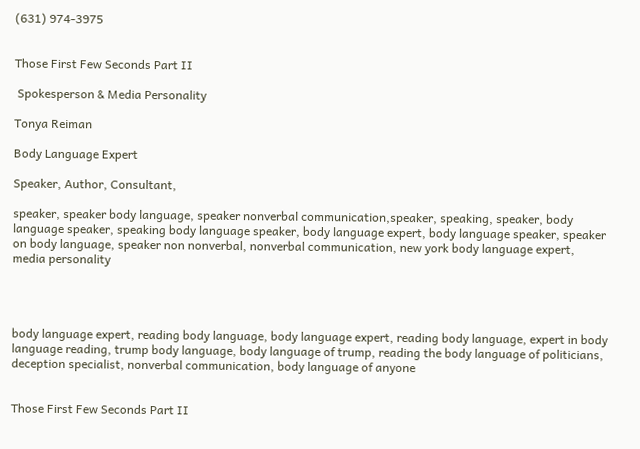(631) 974-3975


Those First Few Seconds Part II

 Spokesperson & Media Personality

Tonya Reiman

Body Language Expert

Speaker, Author, Consultant,

speaker, speaker body language, speaker nonverbal communication,speaker, speaking, speaker, body language speaker, speaking body language speaker, body language expert, body language speaker, speaker on body language, speaker non nonverbal, nonverbal communication, new york body language expert, media personality




body language expert, reading body language, body language expert, reading body language, expert in body language reading, trump body language, body language of trump, reading the body language of politicians, deception specialist, nonverbal communication, body language of anyone


Those First Few Seconds Part II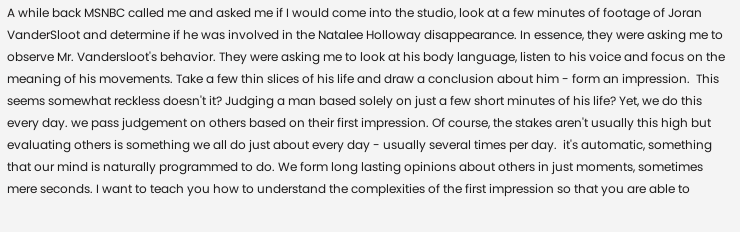A while back MSNBC called me and asked me if I would come into the studio, look at a few minutes of footage of Joran VanderSloot and determine if he was involved in the Natalee Holloway disappearance. In essence, they were asking me to observe Mr. Vandersloot's behavior. They were asking me to look at his body language, listen to his voice and focus on the meaning of his movements. Take a few thin slices of his life and draw a conclusion about him - form an impression.  This seems somewhat reckless doesn't it? Judging a man based solely on just a few short minutes of his life? Yet, we do this every day. we pass judgement on others based on their first impression. Of course, the stakes aren't usually this high but evaluating others is something we all do just about every day - usually several times per day.  it's automatic, something that our mind is naturally programmed to do. We form long lasting opinions about others in just moments, sometimes mere seconds. I want to teach you how to understand the complexities of the first impression so that you are able to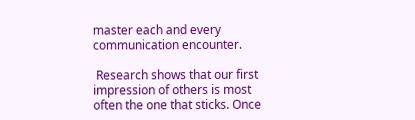master each and every communication encounter.

 Research shows that our first impression of others is most often the one that sticks. Once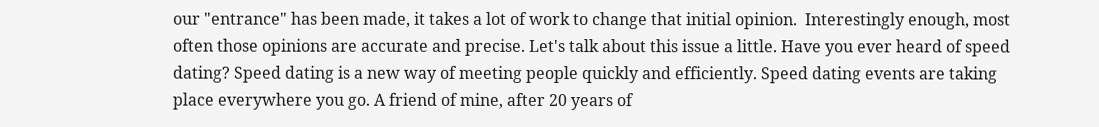our "entrance" has been made, it takes a lot of work to change that initial opinion.  Interestingly enough, most often those opinions are accurate and precise. Let's talk about this issue a little. Have you ever heard of speed dating? Speed dating is a new way of meeting people quickly and efficiently. Speed dating events are taking place everywhere you go. A friend of mine, after 20 years of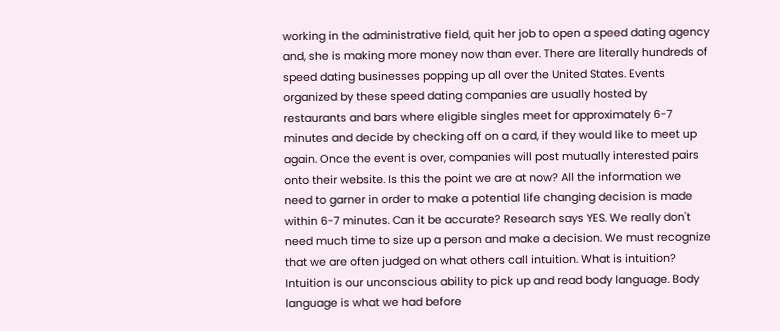working in the administrative field, quit her job to open a speed dating agency and, she is making more money now than ever. There are literally hundreds of speed dating businesses popping up all over the United States. Events organized by these speed dating companies are usually hosted by restaurants and bars where eligible singles meet for approximately 6-7 minutes and decide by checking off on a card, if they would like to meet up again. Once the event is over, companies will post mutually interested pairs onto their website. Is this the point we are at now? All the information we need to garner in order to make a potential life changing decision is made within 6-7 minutes. Can it be accurate? Research says YES. We really don't need much time to size up a person and make a decision. We must recognize that we are often judged on what others call intuition. What is intuition? Intuition is our unconscious ability to pick up and read body language. Body language is what we had before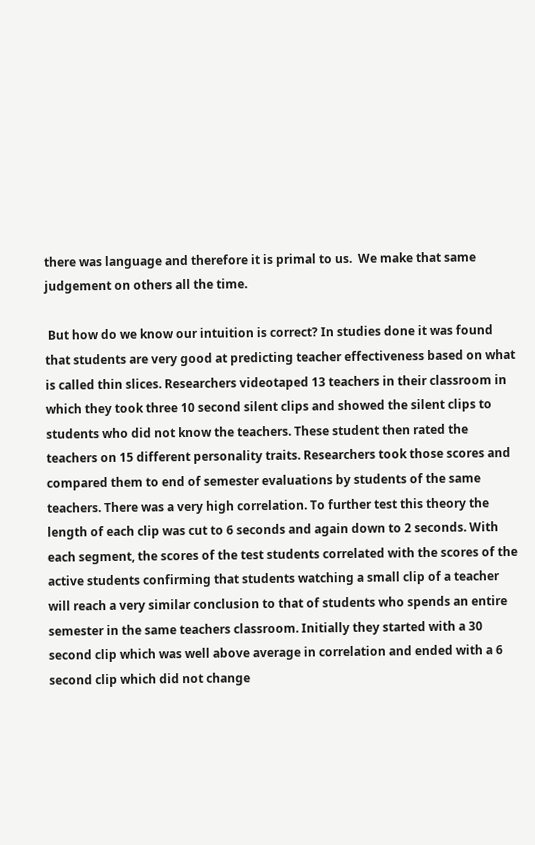there was language and therefore it is primal to us.  We make that same judgement on others all the time.

 But how do we know our intuition is correct? In studies done it was found that students are very good at predicting teacher effectiveness based on what is called thin slices. Researchers videotaped 13 teachers in their classroom in which they took three 10 second silent clips and showed the silent clips to students who did not know the teachers. These student then rated the teachers on 15 different personality traits. Researchers took those scores and compared them to end of semester evaluations by students of the same teachers. There was a very high correlation. To further test this theory the length of each clip was cut to 6 seconds and again down to 2 seconds. With each segment, the scores of the test students correlated with the scores of the active students confirming that students watching a small clip of a teacher will reach a very similar conclusion to that of students who spends an entire semester in the same teachers classroom. Initially they started with a 30 second clip which was well above average in correlation and ended with a 6 second clip which did not change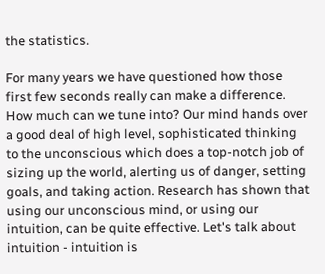the statistics.

For many years we have questioned how those first few seconds really can make a difference. How much can we tune into? Our mind hands over a good deal of high level, sophisticated thinking to the unconscious which does a top-notch job of sizing up the world, alerting us of danger, setting goals, and taking action. Research has shown that using our unconscious mind, or using our intuition, can be quite effective. Let's talk about intuition - intuition is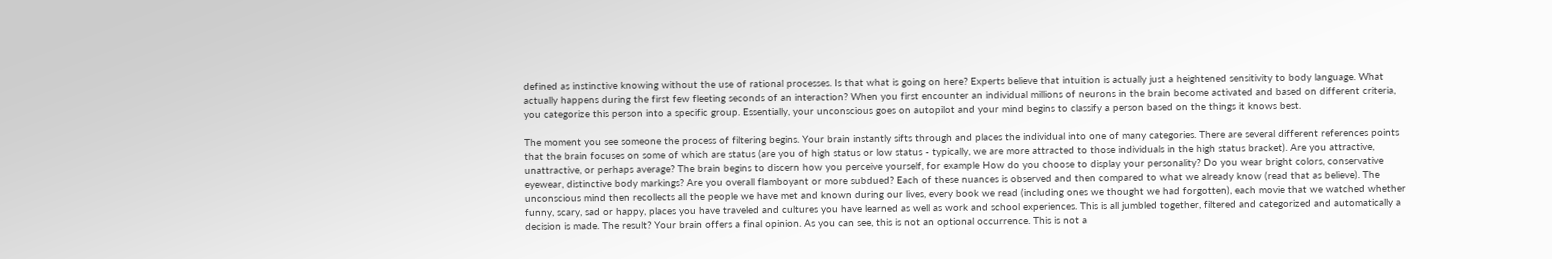defined as instinctive knowing without the use of rational processes. Is that what is going on here? Experts believe that intuition is actually just a heightened sensitivity to body language. What actually happens during the first few fleeting seconds of an interaction? When you first encounter an individual millions of neurons in the brain become activated and based on different criteria, you categorize this person into a specific group. Essentially, your unconscious goes on autopilot and your mind begins to classify a person based on the things it knows best.

The moment you see someone the process of filtering begins. Your brain instantly sifts through and places the individual into one of many categories. There are several different references points that the brain focuses on some of which are status (are you of high status or low status - typically, we are more attracted to those individuals in the high status bracket). Are you attractive, unattractive, or perhaps average? The brain begins to discern how you perceive yourself, for example How do you choose to display your personality? Do you wear bright colors, conservative eyewear, distinctive body markings? Are you overall flamboyant or more subdued? Each of these nuances is observed and then compared to what we already know (read that as believe). The unconscious mind then recollects all the people we have met and known during our lives, every book we read (including ones we thought we had forgotten), each movie that we watched whether funny, scary, sad or happy, places you have traveled and cultures you have learned as well as work and school experiences. This is all jumbled together, filtered and categorized and automatically a decision is made. The result? Your brain offers a final opinion. As you can see, this is not an optional occurrence. This is not a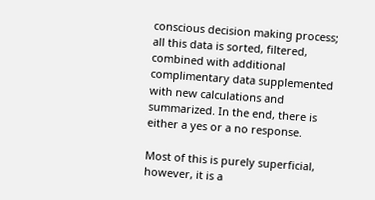conscious decision making process; all this data is sorted, filtered, combined with additional complimentary data supplemented with new calculations and summarized. In the end, there is either a yes or a no response.

Most of this is purely superficial, however, it is a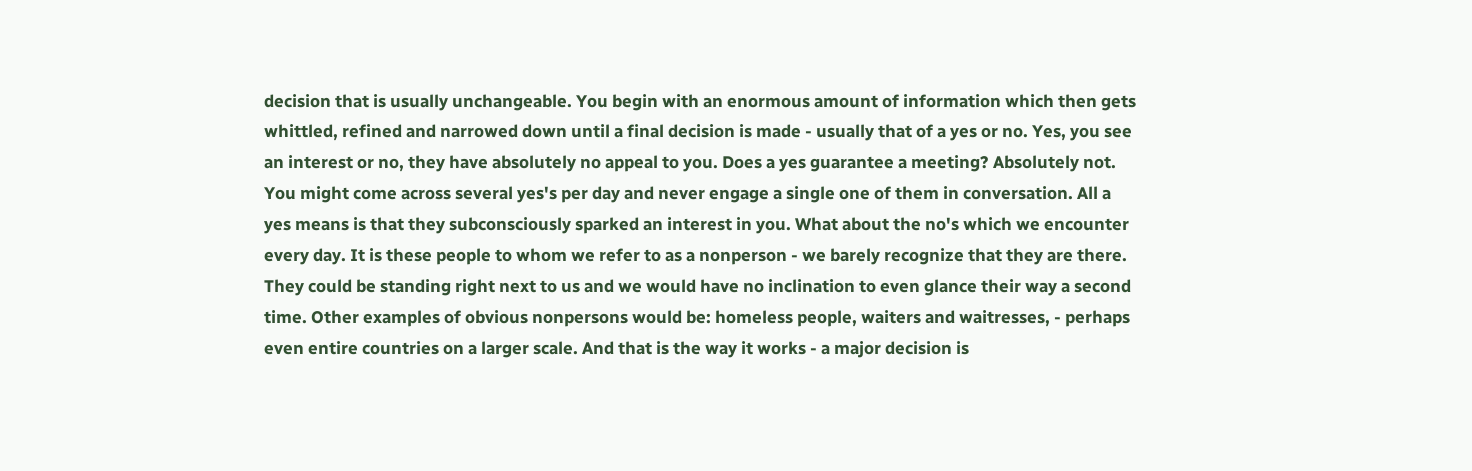decision that is usually unchangeable. You begin with an enormous amount of information which then gets whittled, refined and narrowed down until a final decision is made - usually that of a yes or no. Yes, you see an interest or no, they have absolutely no appeal to you. Does a yes guarantee a meeting? Absolutely not. You might come across several yes's per day and never engage a single one of them in conversation. All a yes means is that they subconsciously sparked an interest in you. What about the no's which we encounter every day. It is these people to whom we refer to as a nonperson - we barely recognize that they are there. They could be standing right next to us and we would have no inclination to even glance their way a second time. Other examples of obvious nonpersons would be: homeless people, waiters and waitresses, - perhaps even entire countries on a larger scale. And that is the way it works - a major decision is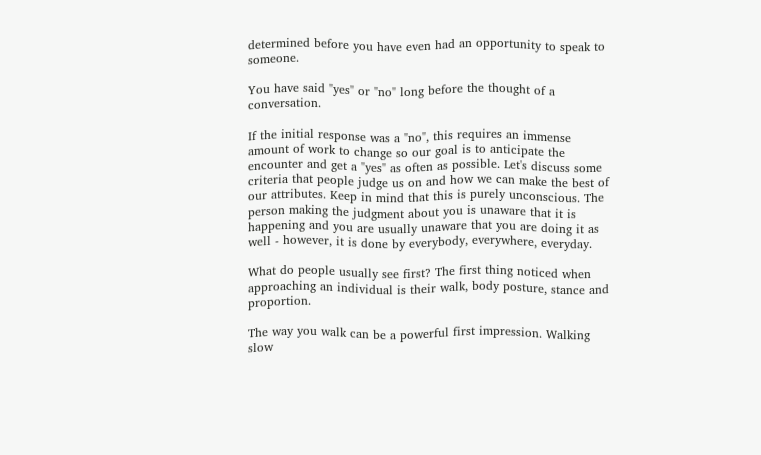determined before you have even had an opportunity to speak to someone.

You have said "yes" or "no" long before the thought of a conversation.

If the initial response was a "no", this requires an immense amount of work to change so our goal is to anticipate the encounter and get a "yes" as often as possible. Let's discuss some criteria that people judge us on and how we can make the best of our attributes. Keep in mind that this is purely unconscious. The person making the judgment about you is unaware that it is happening and you are usually unaware that you are doing it as well - however, it is done by everybody, everywhere, everyday.

What do people usually see first? The first thing noticed when approaching an individual is their walk, body posture, stance and proportion.

The way you walk can be a powerful first impression. Walking slow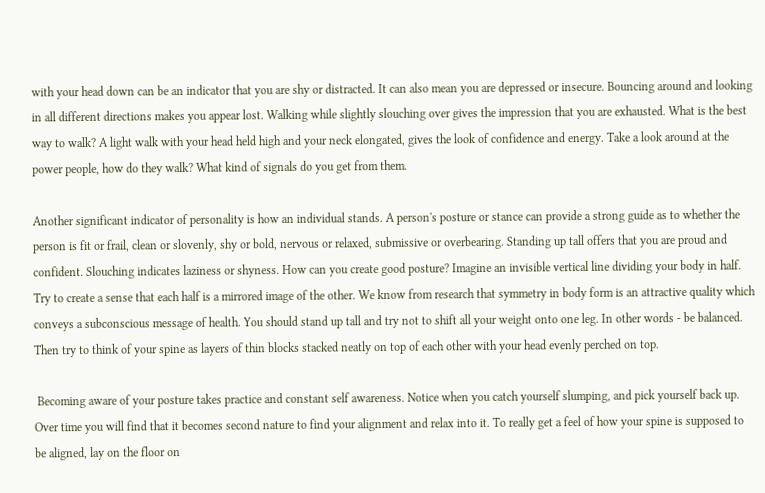with your head down can be an indicator that you are shy or distracted. It can also mean you are depressed or insecure. Bouncing around and looking in all different directions makes you appear lost. Walking while slightly slouching over gives the impression that you are exhausted. What is the best way to walk? A light walk with your head held high and your neck elongated, gives the look of confidence and energy. Take a look around at the power people, how do they walk? What kind of signals do you get from them.

Another significant indicator of personality is how an individual stands. A person's posture or stance can provide a strong guide as to whether the person is fit or frail, clean or slovenly, shy or bold, nervous or relaxed, submissive or overbearing. Standing up tall offers that you are proud and confident. Slouching indicates laziness or shyness. How can you create good posture? Imagine an invisible vertical line dividing your body in half. Try to create a sense that each half is a mirrored image of the other. We know from research that symmetry in body form is an attractive quality which conveys a subconscious message of health. You should stand up tall and try not to shift all your weight onto one leg. In other words - be balanced. Then try to think of your spine as layers of thin blocks stacked neatly on top of each other with your head evenly perched on top.

 Becoming aware of your posture takes practice and constant self awareness. Notice when you catch yourself slumping, and pick yourself back up. Over time you will find that it becomes second nature to find your alignment and relax into it. To really get a feel of how your spine is supposed to be aligned, lay on the floor on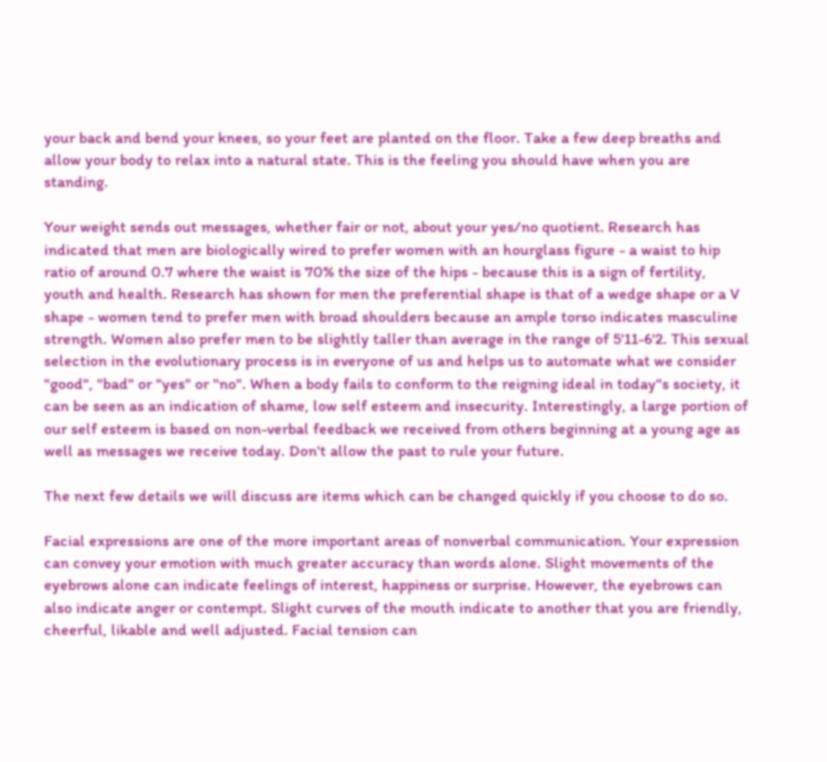your back and bend your knees, so your feet are planted on the floor. Take a few deep breaths and allow your body to relax into a natural state. This is the feeling you should have when you are standing.

Your weight sends out messages, whether fair or not, about your yes/no quotient. Research has indicated that men are biologically wired to prefer women with an hourglass figure - a waist to hip ratio of around 0.7 where the waist is 70% the size of the hips - because this is a sign of fertility, youth and health. Research has shown for men the preferential shape is that of a wedge shape or a V shape - women tend to prefer men with broad shoulders because an ample torso indicates masculine strength. Women also prefer men to be slightly taller than average in the range of 5'11-6'2. This sexual selection in the evolutionary process is in everyone of us and helps us to automate what we consider "good", "bad" or "yes" or "no". When a body fails to conform to the reigning ideal in today"s society, it can be seen as an indication of shame, low self esteem and insecurity. Interestingly, a large portion of our self esteem is based on non-verbal feedback we received from others beginning at a young age as well as messages we receive today. Don't allow the past to rule your future.

The next few details we will discuss are items which can be changed quickly if you choose to do so.

Facial expressions are one of the more important areas of nonverbal communication. Your expression can convey your emotion with much greater accuracy than words alone. Slight movements of the eyebrows alone can indicate feelings of interest, happiness or surprise. However, the eyebrows can also indicate anger or contempt. Slight curves of the mouth indicate to another that you are friendly, cheerful, likable and well adjusted. Facial tension can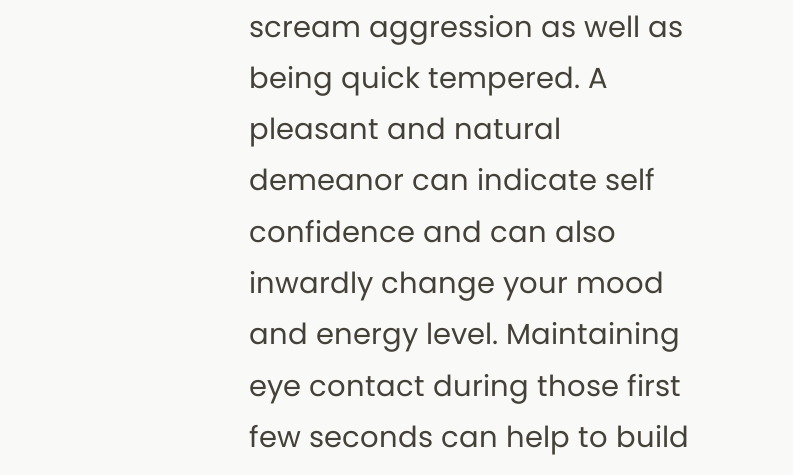scream aggression as well as being quick tempered. A pleasant and natural demeanor can indicate self confidence and can also inwardly change your mood and energy level. Maintaining eye contact during those first few seconds can help to build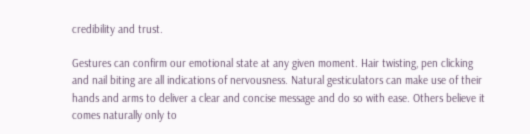credibility and trust.

Gestures can confirm our emotional state at any given moment. Hair twisting, pen clicking and nail biting are all indications of nervousness. Natural gesticulators can make use of their hands and arms to deliver a clear and concise message and do so with ease. Others believe it comes naturally only to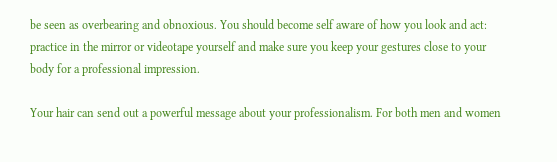be seen as overbearing and obnoxious. You should become self aware of how you look and act: practice in the mirror or videotape yourself and make sure you keep your gestures close to your body for a professional impression.

Your hair can send out a powerful message about your professionalism. For both men and women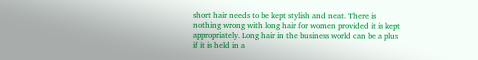short hair needs to be kept stylish and neat. There is nothing wrong with long hair for women provided it is kept appropriately. Long hair in the business world can be a plus if it is held in a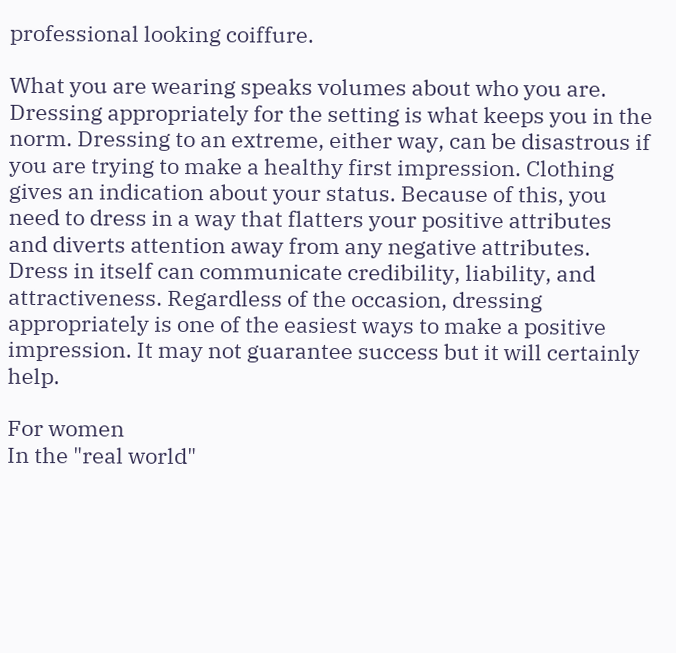professional looking coiffure.

What you are wearing speaks volumes about who you are. Dressing appropriately for the setting is what keeps you in the norm. Dressing to an extreme, either way, can be disastrous if you are trying to make a healthy first impression. Clothing gives an indication about your status. Because of this, you need to dress in a way that flatters your positive attributes and diverts attention away from any negative attributes. Dress in itself can communicate credibility, liability, and attractiveness. Regardless of the occasion, dressing appropriately is one of the easiest ways to make a positive impression. It may not guarantee success but it will certainly help.

For women
In the "real world"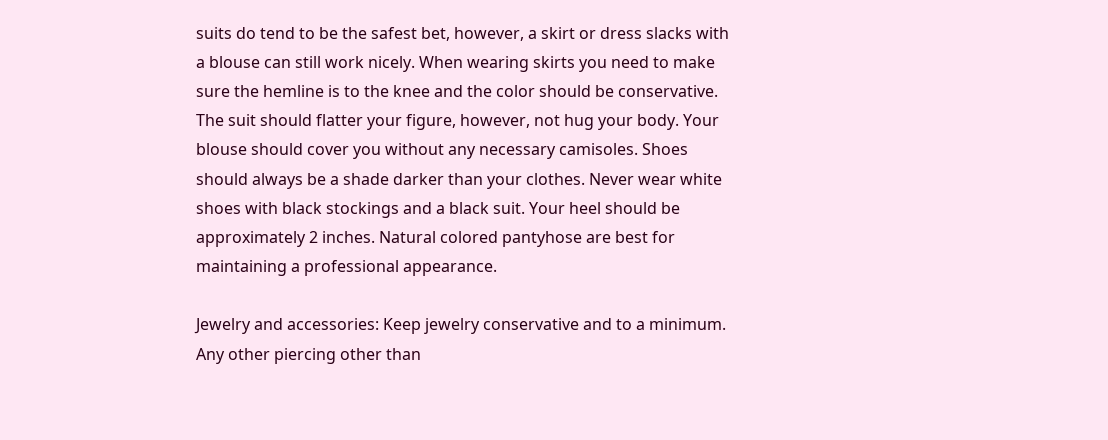suits do tend to be the safest bet, however, a skirt or dress slacks with a blouse can still work nicely. When wearing skirts you need to make sure the hemline is to the knee and the color should be conservative. The suit should flatter your figure, however, not hug your body. Your blouse should cover you without any necessary camisoles. Shoes should always be a shade darker than your clothes. Never wear white shoes with black stockings and a black suit. Your heel should be approximately 2 inches. Natural colored pantyhose are best for maintaining a professional appearance.

Jewelry and accessories: Keep jewelry conservative and to a minimum. Any other piercing other than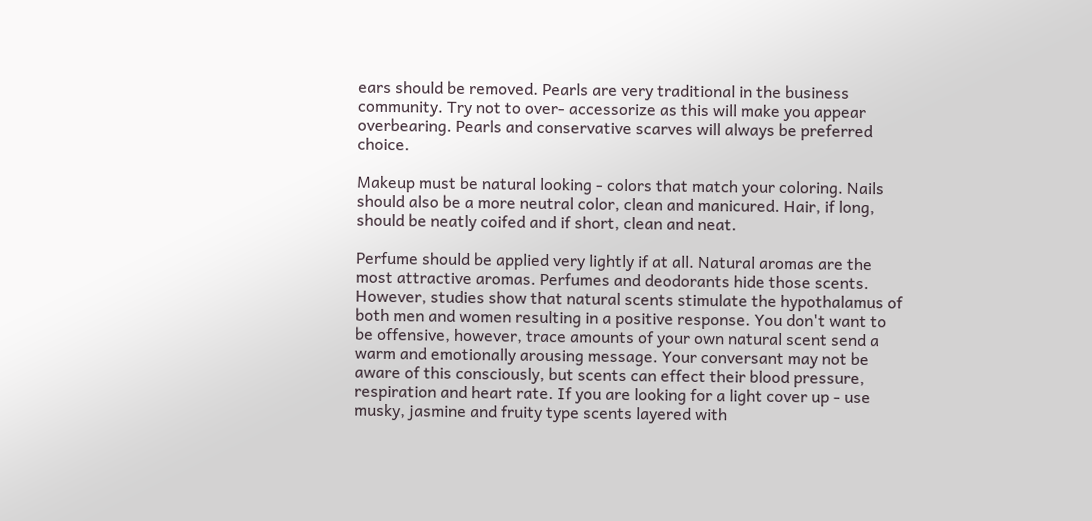ears should be removed. Pearls are very traditional in the business community. Try not to over- accessorize as this will make you appear overbearing. Pearls and conservative scarves will always be preferred choice.

Makeup must be natural looking - colors that match your coloring. Nails should also be a more neutral color, clean and manicured. Hair, if long, should be neatly coifed and if short, clean and neat.

Perfume should be applied very lightly if at all. Natural aromas are the most attractive aromas. Perfumes and deodorants hide those scents. However, studies show that natural scents stimulate the hypothalamus of both men and women resulting in a positive response. You don't want to be offensive, however, trace amounts of your own natural scent send a warm and emotionally arousing message. Your conversant may not be aware of this consciously, but scents can effect their blood pressure, respiration and heart rate. If you are looking for a light cover up - use musky, jasmine and fruity type scents layered with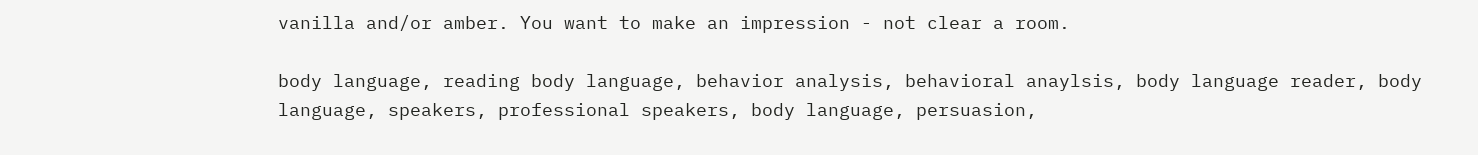vanilla and/or amber. You want to make an impression - not clear a room.

body language, reading body language, behavior analysis, behavioral anaylsis, body language reader, body language, speakers, professional speakers, body language, persuasion,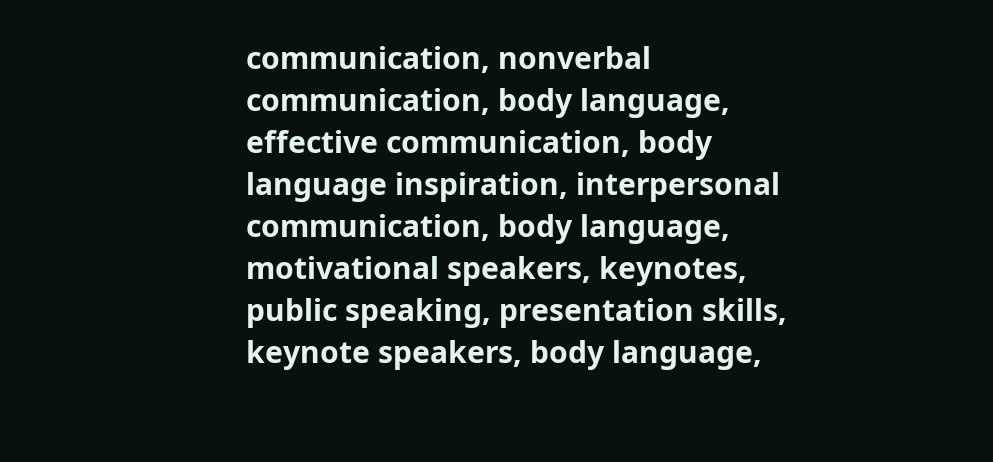communication, nonverbal communication, body language, effective communication, body language inspiration, interpersonal communication, body language, motivational speakers, keynotes, public speaking, presentation skills, keynote speakers, body language,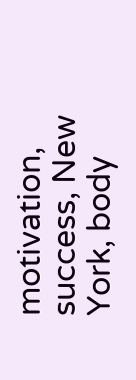motivation, success, New York, body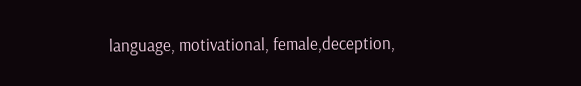language, motivational, female,deception,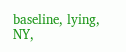baseline, lying, NY,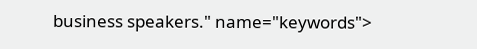business speakers." name="keywords">